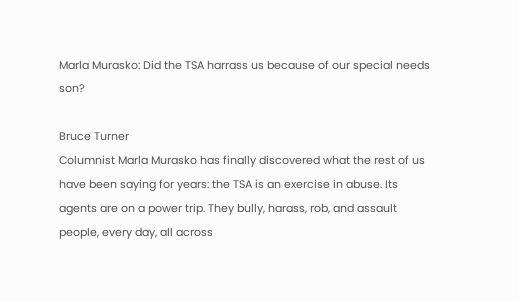Marla Murasko: Did the TSA harrass us because of our special needs son?

Bruce Turner
Columnist Marla Murasko has finally discovered what the rest of us have been saying for years: the TSA is an exercise in abuse. Its agents are on a power trip. They bully, harass, rob, and assault people, every day, all across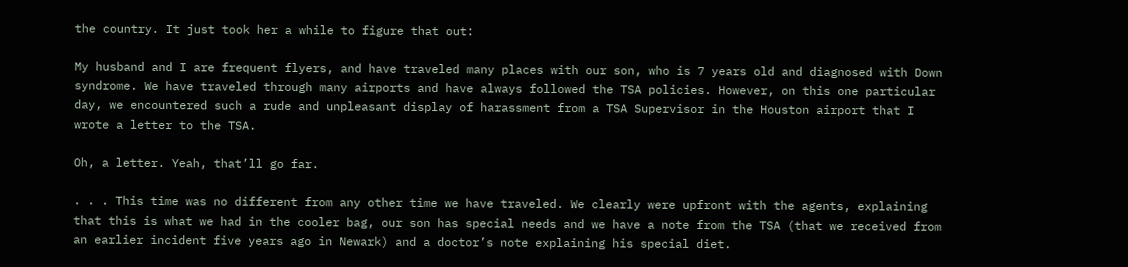the country. It just took her a while to figure that out:

My husband and I are frequent flyers, and have traveled many places with our son, who is 7 years old and diagnosed with Down syndrome. We have traveled through many airports and have always followed the TSA policies. However, on this one particular day, we encountered such a rude and unpleasant display of harassment from a TSA Supervisor in the Houston airport that I wrote a letter to the TSA.

Oh, a letter. Yeah, that’ll go far.

. . . This time was no different from any other time we have traveled. We clearly were upfront with the agents, explaining that this is what we had in the cooler bag, our son has special needs and we have a note from the TSA (that we received from an earlier incident five years ago in Newark) and a doctor’s note explaining his special diet.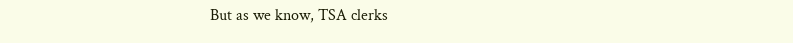But as we know, TSA clerks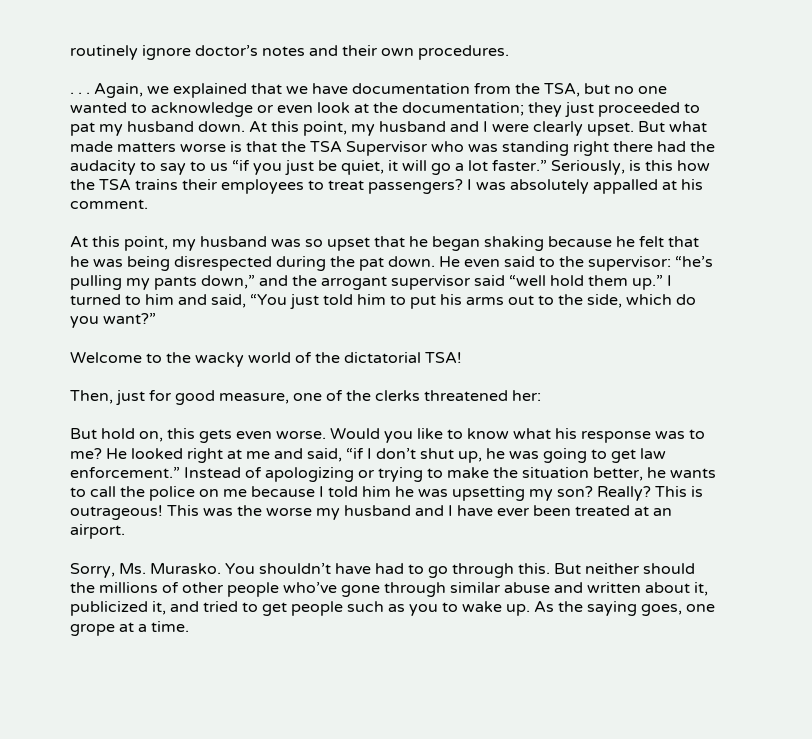routinely ignore doctor’s notes and their own procedures.

. . . Again, we explained that we have documentation from the TSA, but no one wanted to acknowledge or even look at the documentation; they just proceeded to pat my husband down. At this point, my husband and I were clearly upset. But what made matters worse is that the TSA Supervisor who was standing right there had the audacity to say to us “if you just be quiet, it will go a lot faster.” Seriously, is this how the TSA trains their employees to treat passengers? I was absolutely appalled at his comment.

At this point, my husband was so upset that he began shaking because he felt that he was being disrespected during the pat down. He even said to the supervisor: “he’s pulling my pants down,” and the arrogant supervisor said “well hold them up.” I turned to him and said, “You just told him to put his arms out to the side, which do you want?”

Welcome to the wacky world of the dictatorial TSA!

Then, just for good measure, one of the clerks threatened her:

But hold on, this gets even worse. Would you like to know what his response was to me? He looked right at me and said, “if I don’t shut up, he was going to get law enforcement.” Instead of apologizing or trying to make the situation better, he wants to call the police on me because I told him he was upsetting my son? Really? This is outrageous! This was the worse my husband and I have ever been treated at an airport.

Sorry, Ms. Murasko. You shouldn’t have had to go through this. But neither should the millions of other people who’ve gone through similar abuse and written about it, publicized it, and tried to get people such as you to wake up. As the saying goes, one grope at a time.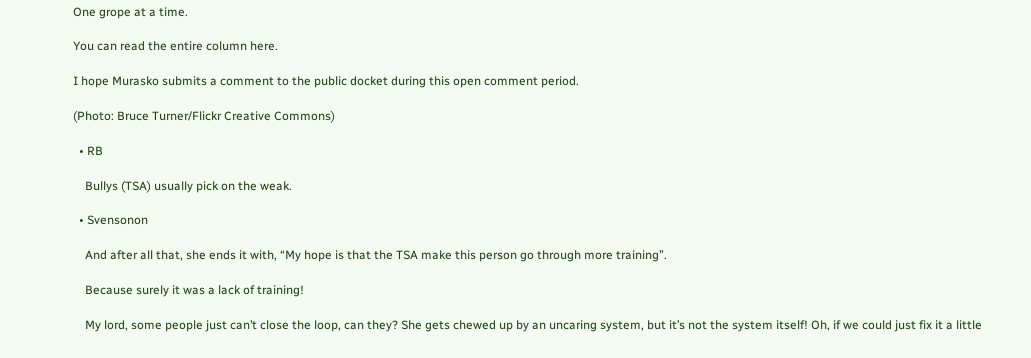One grope at a time.

You can read the entire column here.

I hope Murasko submits a comment to the public docket during this open comment period.

(Photo: Bruce Turner/Flickr Creative Commons)

  • RB

    Bullys (TSA) usually pick on the weak.

  • Svensonon

    And after all that, she ends it with, “My hope is that the TSA make this person go through more training”.

    Because surely it was a lack of training!

    My lord, some people just can’t close the loop, can they? She gets chewed up by an uncaring system, but it’s not the system itself! Oh, if we could just fix it a little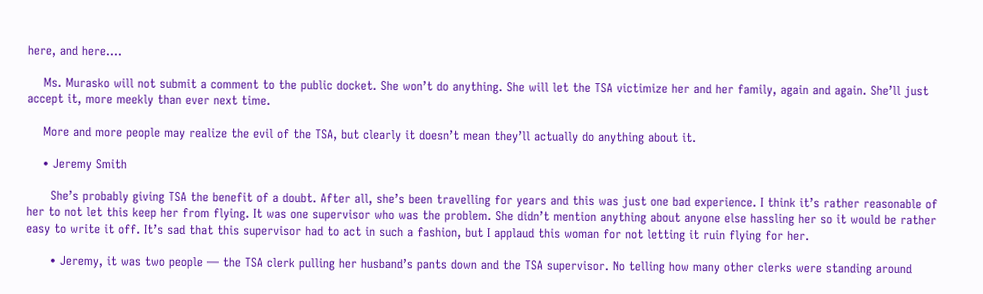here, and here….

    Ms. Murasko will not submit a comment to the public docket. She won’t do anything. She will let the TSA victimize her and her family, again and again. She’ll just accept it, more meekly than ever next time.

    More and more people may realize the evil of the TSA, but clearly it doesn’t mean they’ll actually do anything about it.

    • Jeremy Smith

      She’s probably giving TSA the benefit of a doubt. After all, she’s been travelling for years and this was just one bad experience. I think it’s rather reasonable of her to not let this keep her from flying. It was one supervisor who was the problem. She didn’t mention anything about anyone else hassling her so it would be rather easy to write it off. It’s sad that this supervisor had to act in such a fashion, but I applaud this woman for not letting it ruin flying for her.

      • Jeremy, it was two people — the TSA clerk pulling her husband’s pants down and the TSA supervisor. No telling how many other clerks were standing around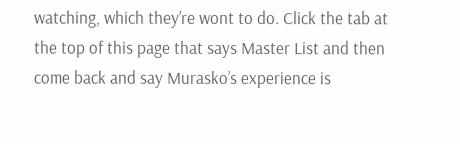watching, which they’re wont to do. Click the tab at the top of this page that says Master List and then come back and say Murasko’s experience is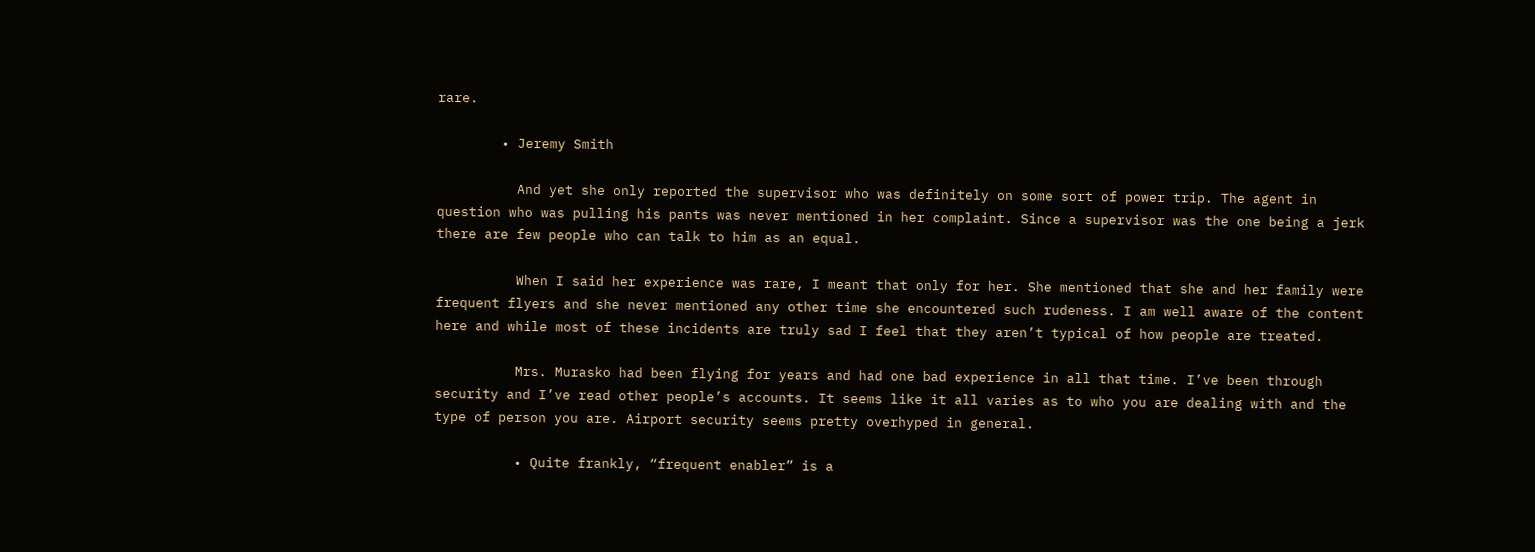rare.

        • Jeremy Smith

          And yet she only reported the supervisor who was definitely on some sort of power trip. The agent in question who was pulling his pants was never mentioned in her complaint. Since a supervisor was the one being a jerk there are few people who can talk to him as an equal.

          When I said her experience was rare, I meant that only for her. She mentioned that she and her family were frequent flyers and she never mentioned any other time she encountered such rudeness. I am well aware of the content here and while most of these incidents are truly sad I feel that they aren’t typical of how people are treated.

          Mrs. Murasko had been flying for years and had one bad experience in all that time. I’ve been through security and I’ve read other people’s accounts. It seems like it all varies as to who you are dealing with and the type of person you are. Airport security seems pretty overhyped in general.

          • Quite frankly, “frequent enabler” is a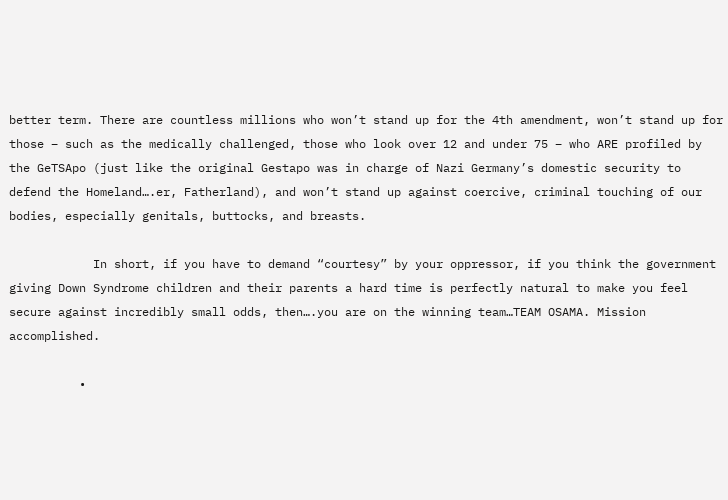better term. There are countless millions who won’t stand up for the 4th amendment, won’t stand up for those – such as the medically challenged, those who look over 12 and under 75 – who ARE profiled by the GeTSApo (just like the original Gestapo was in charge of Nazi Germany’s domestic security to defend the Homeland….er, Fatherland), and won’t stand up against coercive, criminal touching of our bodies, especially genitals, buttocks, and breasts.

            In short, if you have to demand “courtesy” by your oppressor, if you think the government giving Down Syndrome children and their parents a hard time is perfectly natural to make you feel secure against incredibly small odds, then….you are on the winning team…TEAM OSAMA. Mission accomplished.

          •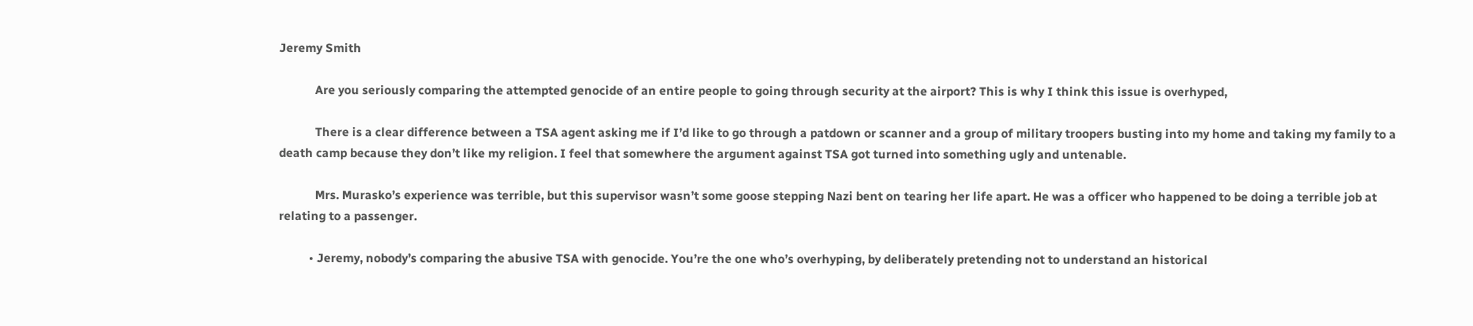Jeremy Smith

            Are you seriously comparing the attempted genocide of an entire people to going through security at the airport? This is why I think this issue is overhyped,

            There is a clear difference between a TSA agent asking me if I’d like to go through a patdown or scanner and a group of military troopers busting into my home and taking my family to a death camp because they don’t like my religion. I feel that somewhere the argument against TSA got turned into something ugly and untenable.

            Mrs. Murasko’s experience was terrible, but this supervisor wasn’t some goose stepping Nazi bent on tearing her life apart. He was a officer who happened to be doing a terrible job at relating to a passenger.

          • Jeremy, nobody’s comparing the abusive TSA with genocide. You’re the one who’s overhyping, by deliberately pretending not to understand an historical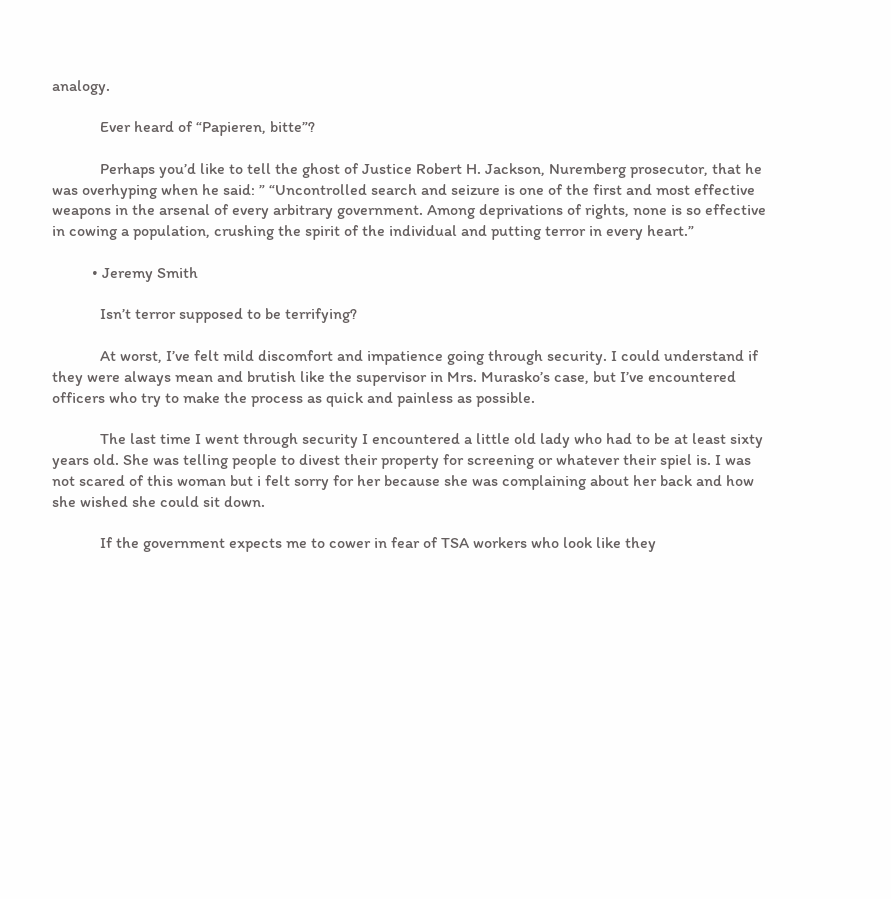analogy.

            Ever heard of “Papieren, bitte”?

            Perhaps you’d like to tell the ghost of Justice Robert H. Jackson, Nuremberg prosecutor, that he was overhyping when he said: ” “Uncontrolled search and seizure is one of the first and most effective weapons in the arsenal of every arbitrary government. Among deprivations of rights, none is so effective in cowing a population, crushing the spirit of the individual and putting terror in every heart.”

          • Jeremy Smith

            Isn’t terror supposed to be terrifying?

            At worst, I’ve felt mild discomfort and impatience going through security. I could understand if they were always mean and brutish like the supervisor in Mrs. Murasko’s case, but I’ve encountered officers who try to make the process as quick and painless as possible.

            The last time I went through security I encountered a little old lady who had to be at least sixty years old. She was telling people to divest their property for screening or whatever their spiel is. I was not scared of this woman but i felt sorry for her because she was complaining about her back and how she wished she could sit down.

            If the government expects me to cower in fear of TSA workers who look like they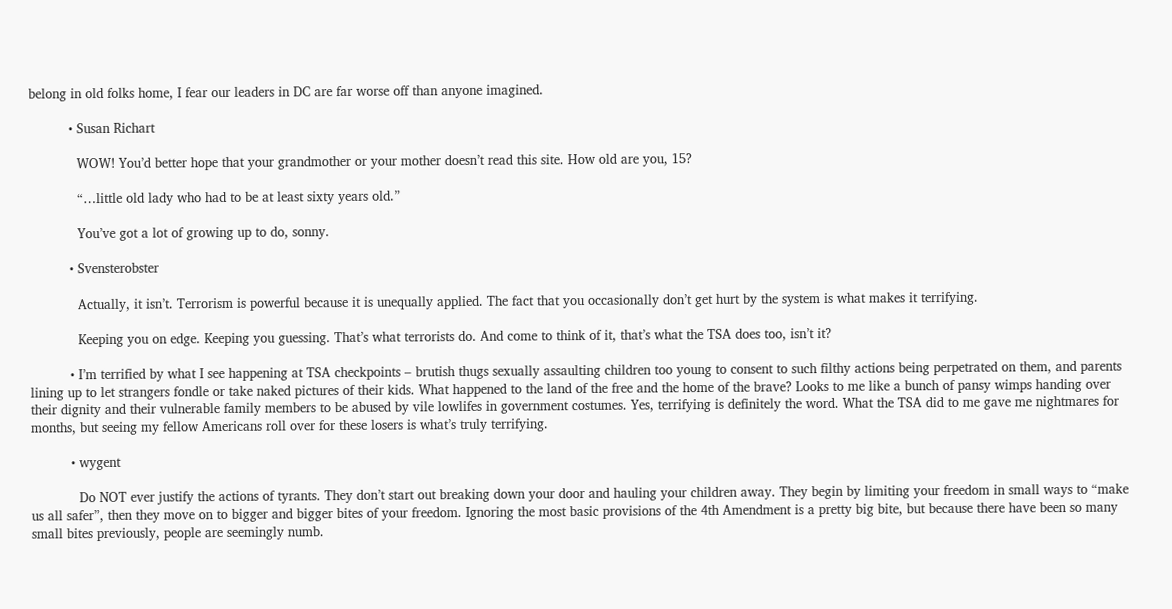belong in old folks home, I fear our leaders in DC are far worse off than anyone imagined.

          • Susan Richart

            WOW! You’d better hope that your grandmother or your mother doesn’t read this site. How old are you, 15?

            “…little old lady who had to be at least sixty years old.”

            You’ve got a lot of growing up to do, sonny.

          • Svensterobster

            Actually, it isn’t. Terrorism is powerful because it is unequally applied. The fact that you occasionally don’t get hurt by the system is what makes it terrifying.

            Keeping you on edge. Keeping you guessing. That’s what terrorists do. And come to think of it, that’s what the TSA does too, isn’t it?

          • I’m terrified by what I see happening at TSA checkpoints – brutish thugs sexually assaulting children too young to consent to such filthy actions being perpetrated on them, and parents lining up to let strangers fondle or take naked pictures of their kids. What happened to the land of the free and the home of the brave? Looks to me like a bunch of pansy wimps handing over their dignity and their vulnerable family members to be abused by vile lowlifes in government costumes. Yes, terrifying is definitely the word. What the TSA did to me gave me nightmares for months, but seeing my fellow Americans roll over for these losers is what’s truly terrifying.

          • wygent

            Do NOT ever justify the actions of tyrants. They don’t start out breaking down your door and hauling your children away. They begin by limiting your freedom in small ways to “make us all safer”, then they move on to bigger and bigger bites of your freedom. Ignoring the most basic provisions of the 4th Amendment is a pretty big bite, but because there have been so many small bites previously, people are seemingly numb.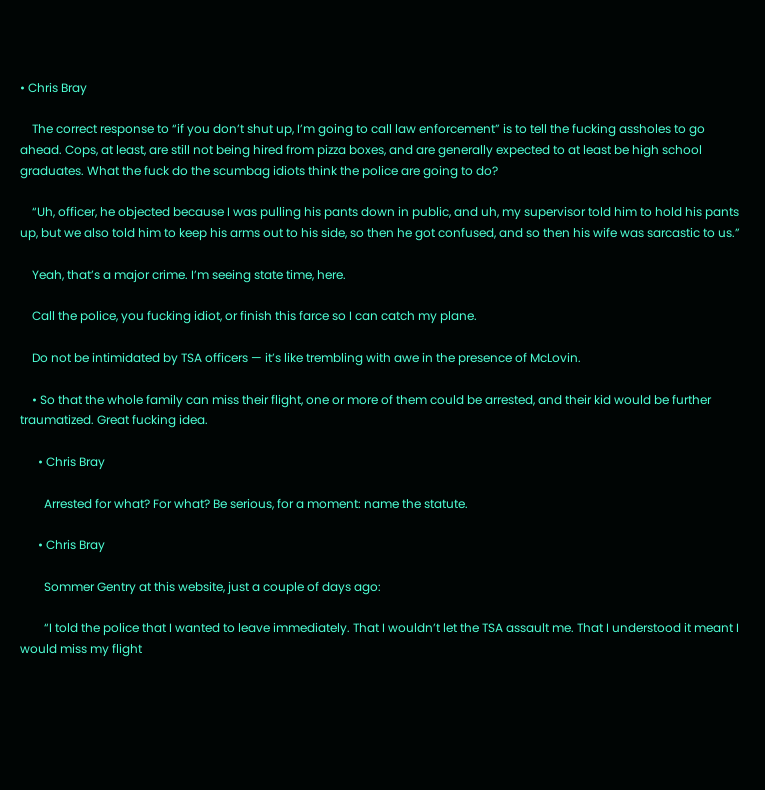• Chris Bray

    The correct response to “if you don’t shut up, I’m going to call law enforcement” is to tell the fucking assholes to go ahead. Cops, at least, are still not being hired from pizza boxes, and are generally expected to at least be high school graduates. What the fuck do the scumbag idiots think the police are going to do?

    “Uh, officer, he objected because I was pulling his pants down in public, and uh, my supervisor told him to hold his pants up, but we also told him to keep his arms out to his side, so then he got confused, and so then his wife was sarcastic to us.”

    Yeah, that’s a major crime. I’m seeing state time, here.

    Call the police, you fucking idiot, or finish this farce so I can catch my plane.

    Do not be intimidated by TSA officers — it’s like trembling with awe in the presence of McLovin.

    • So that the whole family can miss their flight, one or more of them could be arrested, and their kid would be further traumatized. Great fucking idea.

      • Chris Bray

        Arrested for what? For what? Be serious, for a moment: name the statute.

      • Chris Bray

        Sommer Gentry at this website, just a couple of days ago:

        “I told the police that I wanted to leave immediately. That I wouldn’t let the TSA assault me. That I understood it meant I would miss my flight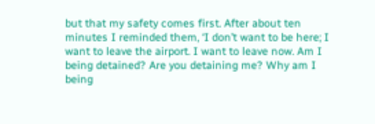but that my safety comes first. After about ten minutes I reminded them, ‘I don’t want to be here; I want to leave the airport. I want to leave now. Am I being detained? Are you detaining me? Why am I being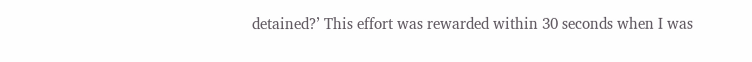detained?’ This effort was rewarded within 30 seconds when I was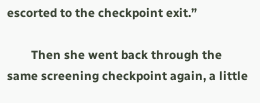escorted to the checkpoint exit.”

        Then she went back through the same screening checkpoint again, a little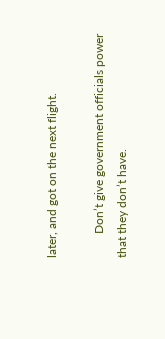later, and got on the next flight.

        Don’t give government officials power that they don’t have.